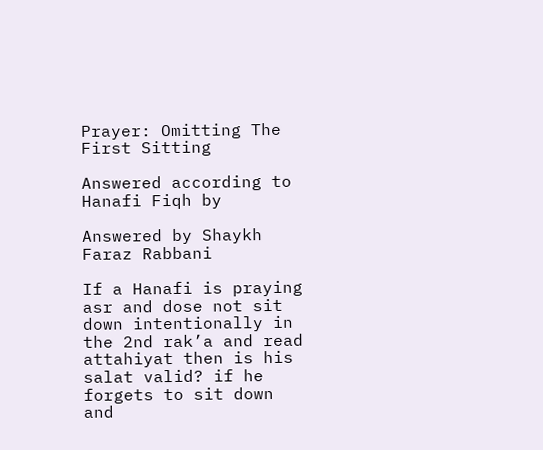Prayer: Omitting The First Sitting

Answered according to Hanafi Fiqh by

Answered by Shaykh Faraz Rabbani

If a Hanafi is praying asr and dose not sit down intentionally in the 2nd rak’a and read attahiyat then is his salat valid? if he forgets to sit down and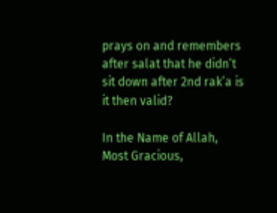prays on and remembers after salat that he didn’t sit down after 2nd rak’a is it then valid?

In the Name of Allah, Most Gracious,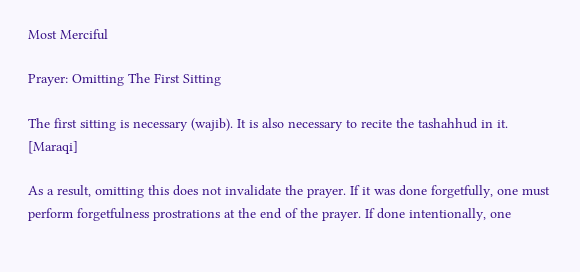Most Merciful

Prayer: Omitting The First Sitting

The first sitting is necessary (wajib). It is also necessary to recite the tashahhud in it. [Maraqi]

As a result, omitting this does not invalidate the prayer. If it was done forgetfully, one must perform forgetfulness prostrations at the end of the prayer. If done intentionally, one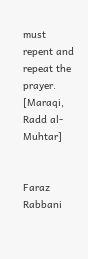must repent and repeat the prayer. [Maraqi, Radd al-Muhtar]


Faraz Rabbani